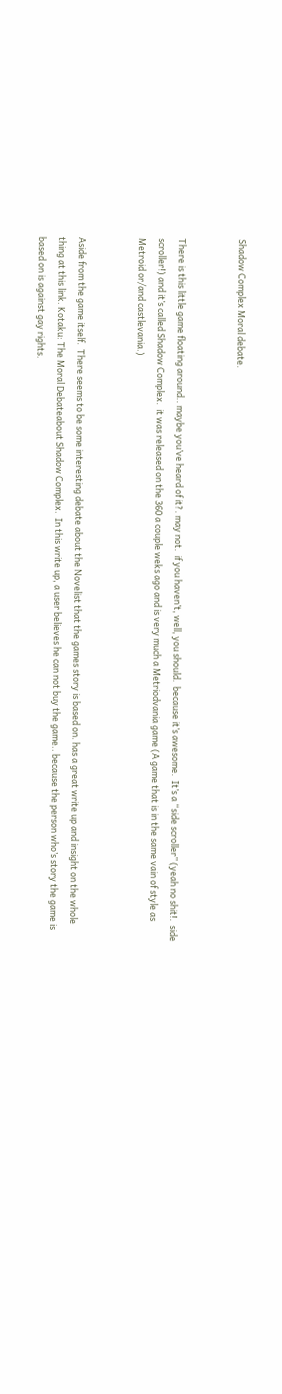Shadow Complex Moral debate.


There is this little game floating around.. maybe you’ve heard of it?. may not.  if you haven’t, well, you should.  because it’s awesome.  It’s a “side scroller” (yeah no shit!.  side scroller!) and it’s called Shadow Complex.  it was released on the 360 a couple weks ago and is very much a Metriodvania game (A game that is in the same vain of style as Metroid or/and castlevania.)


Aside from the game itself.  There seems to be some interesting debate about the Novelist that the games story is based on. has a great write up and insight on the whole thing at this link. Kotaku: The Moral Debateabout Shadow Complex.  In this write up, a user believes he can not buy the game.. because the person who’s story the game is based on is against gay rights.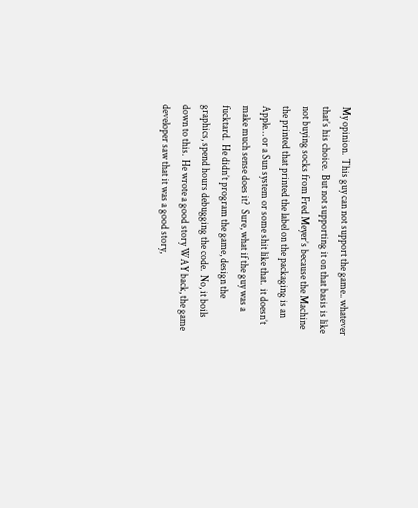My opinion.  This guy can not support the game.. whatever that’s his choice.  But not supporting it on that basis is like not buying socks from Fred Meyer’s because the Machine the printed that printed the label on the packaging is an Apple… or a Sun system or some shit like that.  it doesn’t make much sense does it?  Sure, what if the guy was a fucktard.  He didn’t program the game, design the graphics, spend hours debugging the code.  No, it boils down to this.  He wrote a good story WAY back, the game developer saw that it was a good story,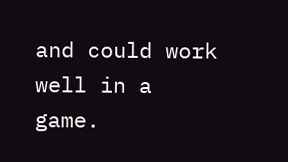and could work well in a game.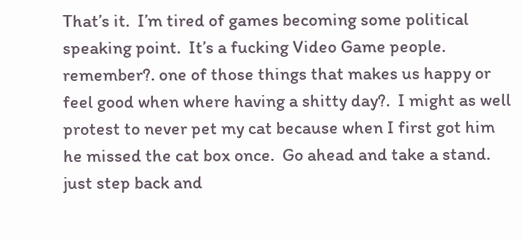That’s it.  I’m tired of games becoming some political speaking point.  It’s a fucking Video Game people.  remember?. one of those things that makes us happy or feel good when where having a shitty day?.  I might as well protest to never pet my cat because when I first got him he missed the cat box once.  Go ahead and take a stand.  just step back and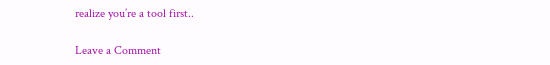realize you’re a tool first..

Leave a Comment